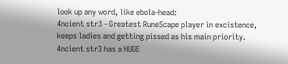look up any word, like ebola-head:
4ncient str3 - Greatest RuneScape player in excistence, keeps ladies and getting pissed as his main priority.
4ncient str3 has a HUGE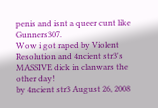penis and isnt a queer cunt like Gunners307.
Wow i got raped by Violent Resolution and 4ncient str3's MASSIVE dick in clanwars the other day!
by 4ncient str3 August 26, 2008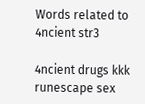Words related to 4ncient str3

4ncient drugs kkk runescape sex